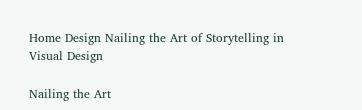Home Design Nailing the Art of Storytelling in Visual Design

Nailing the Art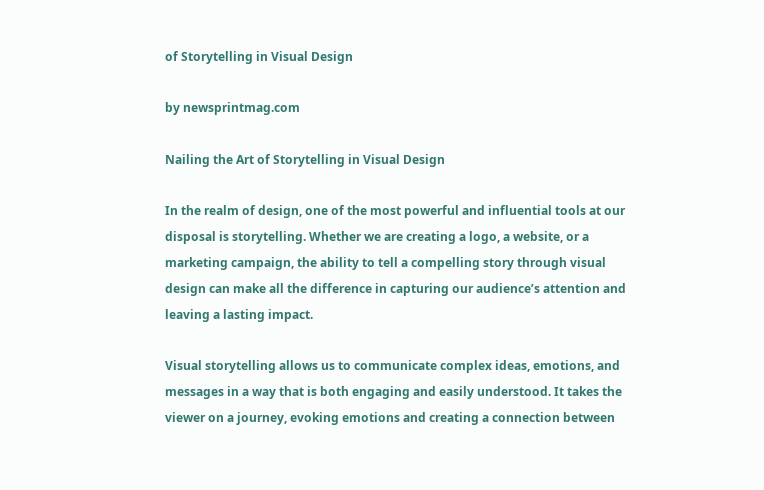of Storytelling in Visual Design

by newsprintmag.com

Nailing the Art of Storytelling in Visual Design

In the realm of design, one of the most powerful and influential tools at our disposal is storytelling. Whether we are creating a logo, a website, or a marketing campaign, the ability to tell a compelling story through visual design can make all the difference in capturing our audience’s attention and leaving a lasting impact.

Visual storytelling allows us to communicate complex ideas, emotions, and messages in a way that is both engaging and easily understood. It takes the viewer on a journey, evoking emotions and creating a connection between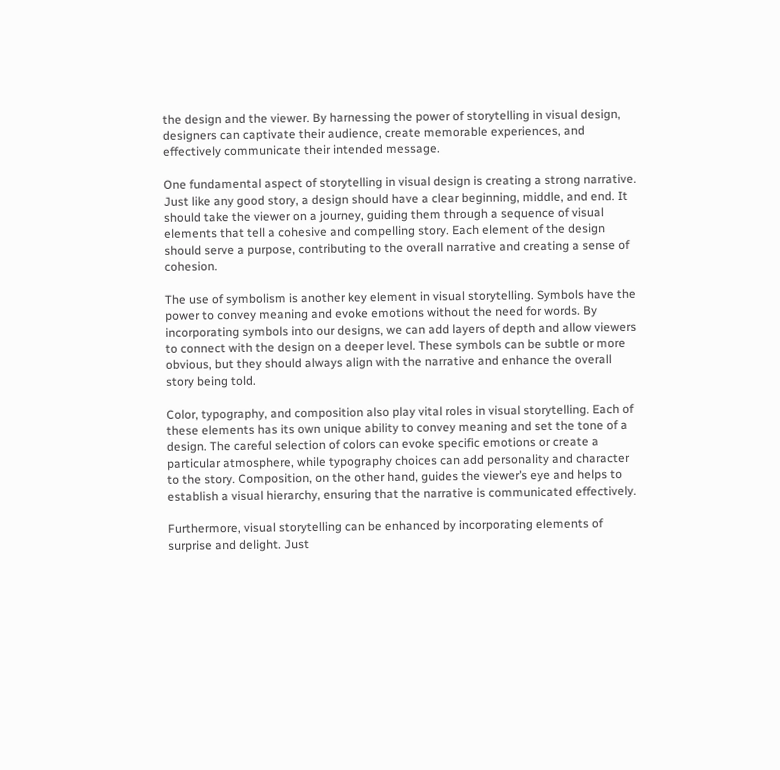the design and the viewer. By harnessing the power of storytelling in visual design, designers can captivate their audience, create memorable experiences, and effectively communicate their intended message.

One fundamental aspect of storytelling in visual design is creating a strong narrative. Just like any good story, a design should have a clear beginning, middle, and end. It should take the viewer on a journey, guiding them through a sequence of visual elements that tell a cohesive and compelling story. Each element of the design should serve a purpose, contributing to the overall narrative and creating a sense of cohesion.

The use of symbolism is another key element in visual storytelling. Symbols have the power to convey meaning and evoke emotions without the need for words. By incorporating symbols into our designs, we can add layers of depth and allow viewers to connect with the design on a deeper level. These symbols can be subtle or more obvious, but they should always align with the narrative and enhance the overall story being told.

Color, typography, and composition also play vital roles in visual storytelling. Each of these elements has its own unique ability to convey meaning and set the tone of a design. The careful selection of colors can evoke specific emotions or create a particular atmosphere, while typography choices can add personality and character to the story. Composition, on the other hand, guides the viewer’s eye and helps to establish a visual hierarchy, ensuring that the narrative is communicated effectively.

Furthermore, visual storytelling can be enhanced by incorporating elements of surprise and delight. Just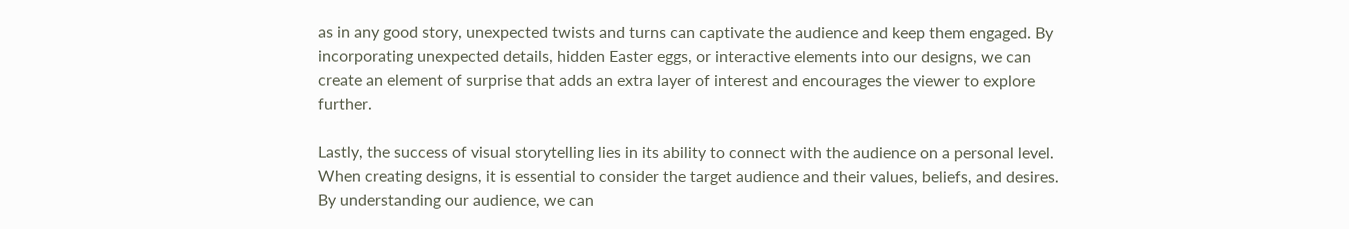as in any good story, unexpected twists and turns can captivate the audience and keep them engaged. By incorporating unexpected details, hidden Easter eggs, or interactive elements into our designs, we can create an element of surprise that adds an extra layer of interest and encourages the viewer to explore further.

Lastly, the success of visual storytelling lies in its ability to connect with the audience on a personal level. When creating designs, it is essential to consider the target audience and their values, beliefs, and desires. By understanding our audience, we can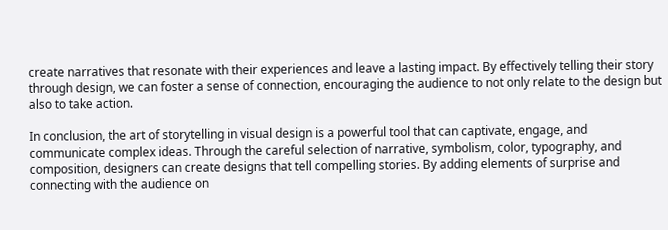create narratives that resonate with their experiences and leave a lasting impact. By effectively telling their story through design, we can foster a sense of connection, encouraging the audience to not only relate to the design but also to take action.

In conclusion, the art of storytelling in visual design is a powerful tool that can captivate, engage, and communicate complex ideas. Through the careful selection of narrative, symbolism, color, typography, and composition, designers can create designs that tell compelling stories. By adding elements of surprise and connecting with the audience on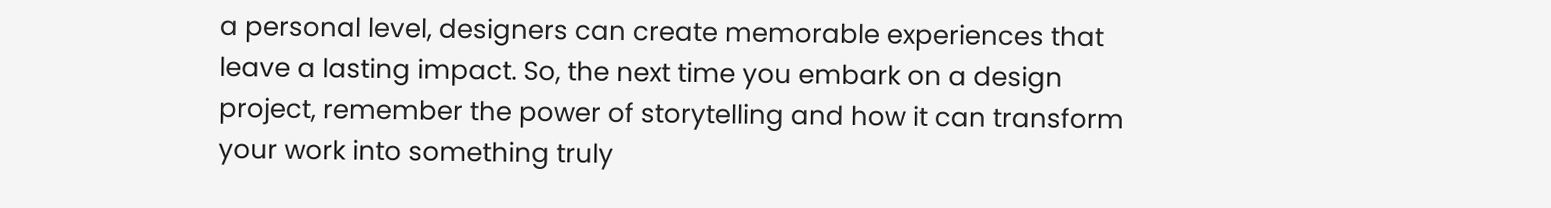a personal level, designers can create memorable experiences that leave a lasting impact. So, the next time you embark on a design project, remember the power of storytelling and how it can transform your work into something truly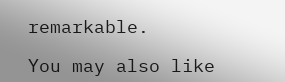remarkable.

You may also like